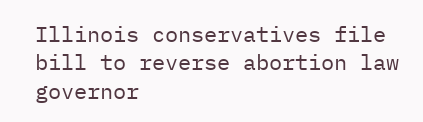Illinois conservatives file bill to reverse abortion law governor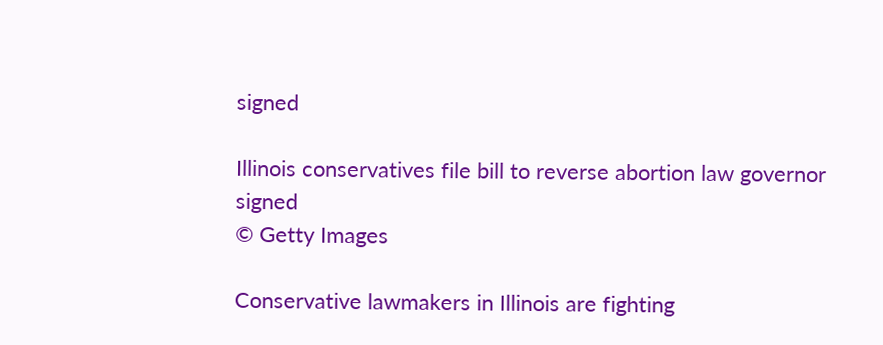signed

Illinois conservatives file bill to reverse abortion law governor signed
© Getty Images

Conservative lawmakers in Illinois are fighting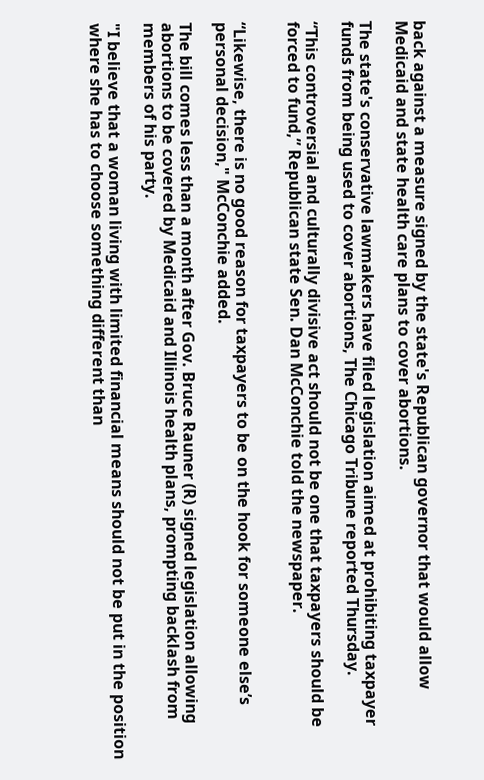back against a measure signed by the state's Republican governor that would allow Medicaid and state health care plans to cover abortions.

The state's conservative lawmakers have filed legislation aimed at prohibiting taxpayer funds from being used to cover abortions, The Chicago Tribune reported Thursday.

“This controversial and culturally divisive act should not be one that taxpayers should be forced to fund,” Republican state Sen. Dan McConchie told the newspaper.


“Likewise, there is no good reason for taxpayers to be on the hook for someone else’s personal decision," McConchie added.

The bill comes less than a month after Gov. Bruce Rauner (R) signed legislation allowing abortions to be covered by Medicaid and Illinois health plans, prompting backlash from members of his party.

"I believe that a woman living with limited financial means should not be put in the position where she has to choose something different than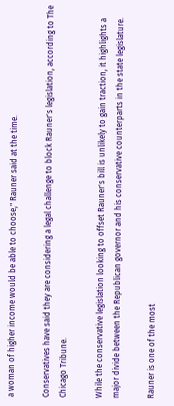a woman of higher income would be able to choose," Rauner said at the time.

Conservatives have said they are considering a legal challenge to block Rauner's legislation, according to The Chicago Tribune.

While the conservative legislation looking to offset Rauner's bill is unlikely to gain traction, it highlights a major divide between the Republican governor and his conservative counterparts in the state legislature.

Rauner is one of the most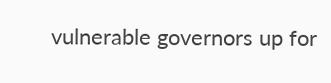vulnerable governors up for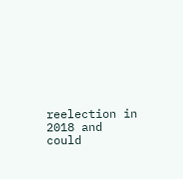reelection in 2018 and could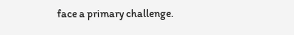face a primary challenge.